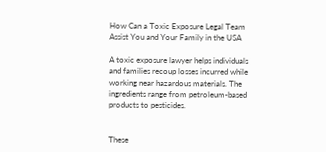How Can a Toxic Exposure Legal Team Assist You and Your Family in the USA

A toxic exposure lawyer helps individuals and families recoup losses incurred while working near hazardous materials. The ingredients range from petroleum-based products to pesticides.


These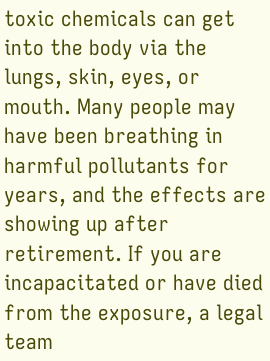toxic chemicals can get into the body via the lungs, skin, eyes, or mouth. Many people may have been breathing in harmful pollutants for years, and the effects are showing up after retirement. If you are incapacitated or have died from the exposure, a legal team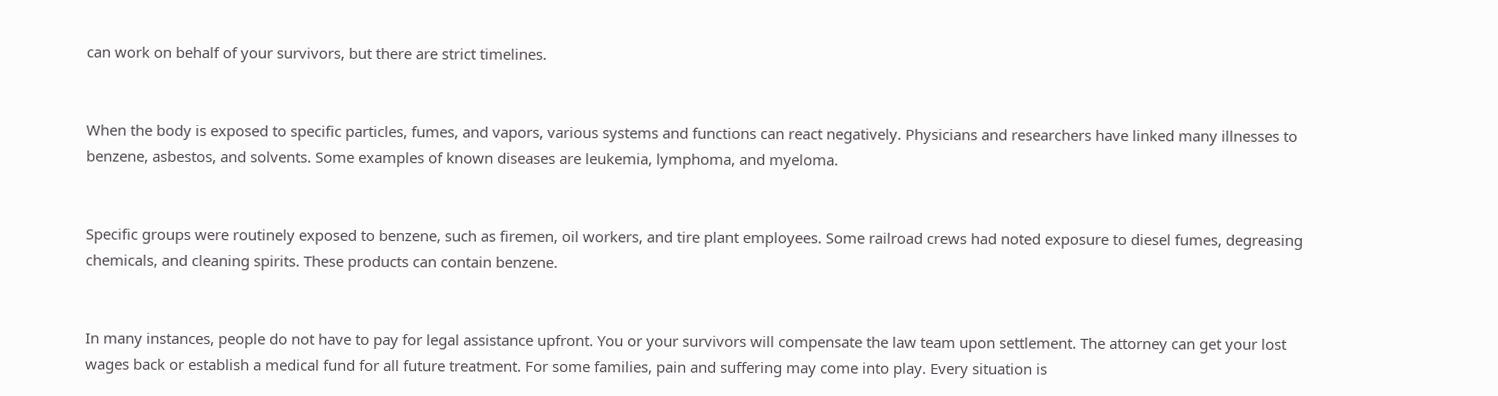can work on behalf of your survivors, but there are strict timelines.


When the body is exposed to specific particles, fumes, and vapors, various systems and functions can react negatively. Physicians and researchers have linked many illnesses to benzene, asbestos, and solvents. Some examples of known diseases are leukemia, lymphoma, and myeloma.


Specific groups were routinely exposed to benzene, such as firemen, oil workers, and tire plant employees. Some railroad crews had noted exposure to diesel fumes, degreasing chemicals, and cleaning spirits. These products can contain benzene.


In many instances, people do not have to pay for legal assistance upfront. You or your survivors will compensate the law team upon settlement. The attorney can get your lost wages back or establish a medical fund for all future treatment. For some families, pain and suffering may come into play. Every situation is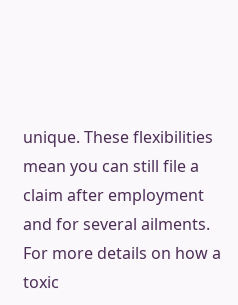unique. These flexibilities mean you can still file a claim after employment and for several ailments. For more details on how a toxic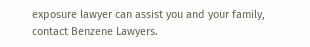exposure lawyer can assist you and your family, contact Benzene Lawyers.